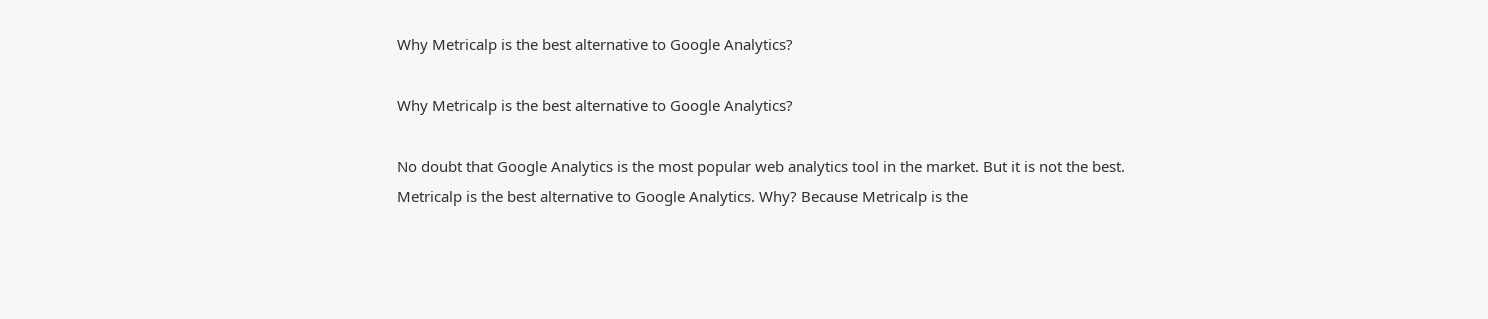Why Metricalp is the best alternative to Google Analytics?

Why Metricalp is the best alternative to Google Analytics?

No doubt that Google Analytics is the most popular web analytics tool in the market. But it is not the best. Metricalp is the best alternative to Google Analytics. Why? Because Metricalp is the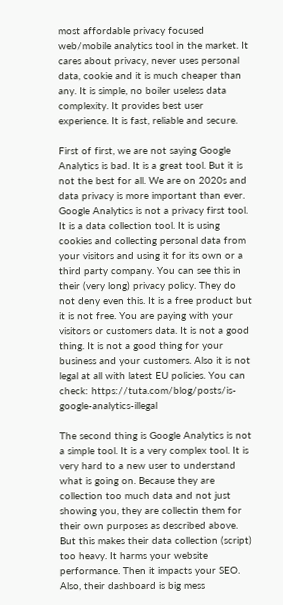most affordable privacy focused web/mobile analytics tool in the market. It cares about privacy, never uses personal data, cookie and it is much cheaper than any. It is simple, no boiler useless data complexity. It provides best user experience. It is fast, reliable and secure.

First of first, we are not saying Google Analytics is bad. It is a great tool. But it is not the best for all. We are on 2020s and data privacy is more important than ever. Google Analytics is not a privacy first tool. It is a data collection tool. It is using cookies and collecting personal data from your visitors and using it for its own or a third party company. You can see this in their (very long) privacy policy. They do not deny even this. It is a free product but it is not free. You are paying with your visitors or customers data. It is not a good thing. It is not a good thing for your business and your customers. Also it is not legal at all with latest EU policies. You can check: https://tuta.com/blog/posts/is-google-analytics-illegal

The second thing is Google Analytics is not a simple tool. It is a very complex tool. It is very hard to a new user to understand what is going on. Because they are collection too much data and not just showing you, they are collectin them for their own purposes as described above. But this makes their data collection (script) too heavy. It harms your website performance. Then it impacts your SEO. Also, their dashboard is big mess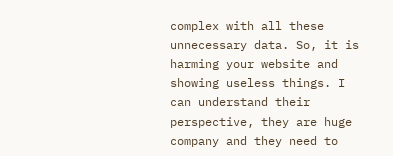complex with all these unnecessary data. So, it is harming your website and showing useless things. I can understand their perspective, they are huge company and they need to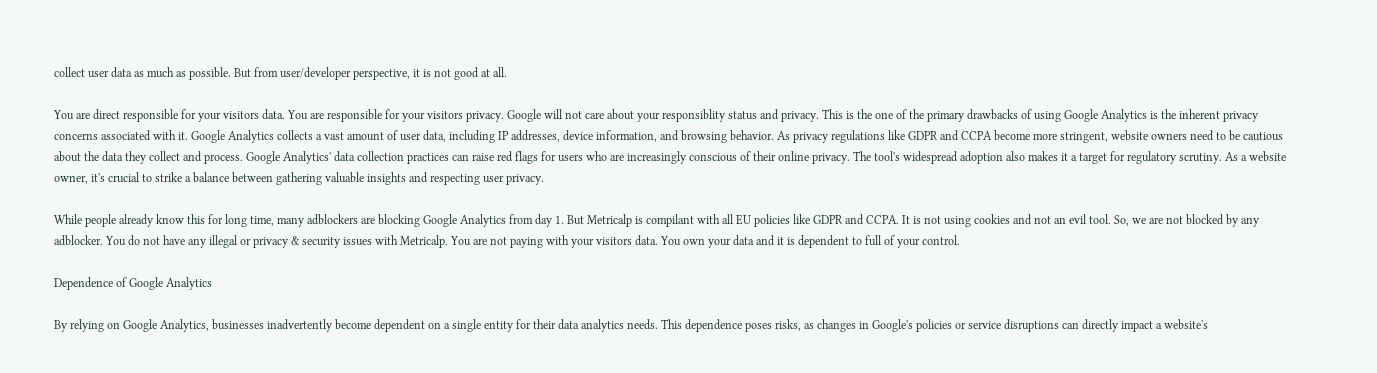collect user data as much as possible. But from user/developer perspective, it is not good at all.

You are direct responsible for your visitors data. You are responsible for your visitors privacy. Google will not care about your responsiblity status and privacy. This is the one of the primary drawbacks of using Google Analytics is the inherent privacy concerns associated with it. Google Analytics collects a vast amount of user data, including IP addresses, device information, and browsing behavior. As privacy regulations like GDPR and CCPA become more stringent, website owners need to be cautious about the data they collect and process. Google Analytics' data collection practices can raise red flags for users who are increasingly conscious of their online privacy. The tool's widespread adoption also makes it a target for regulatory scrutiny. As a website owner, it's crucial to strike a balance between gathering valuable insights and respecting user privacy.

While people already know this for long time, many adblockers are blocking Google Analytics from day 1. But Metricalp is compilant with all EU policies like GDPR and CCPA. It is not using cookies and not an evil tool. So, we are not blocked by any adblocker. You do not have any illegal or privacy & security issues with Metricalp. You are not paying with your visitors data. You own your data and it is dependent to full of your control.

Dependence of Google Analytics

By relying on Google Analytics, businesses inadvertently become dependent on a single entity for their data analytics needs. This dependence poses risks, as changes in Google's policies or service disruptions can directly impact a website's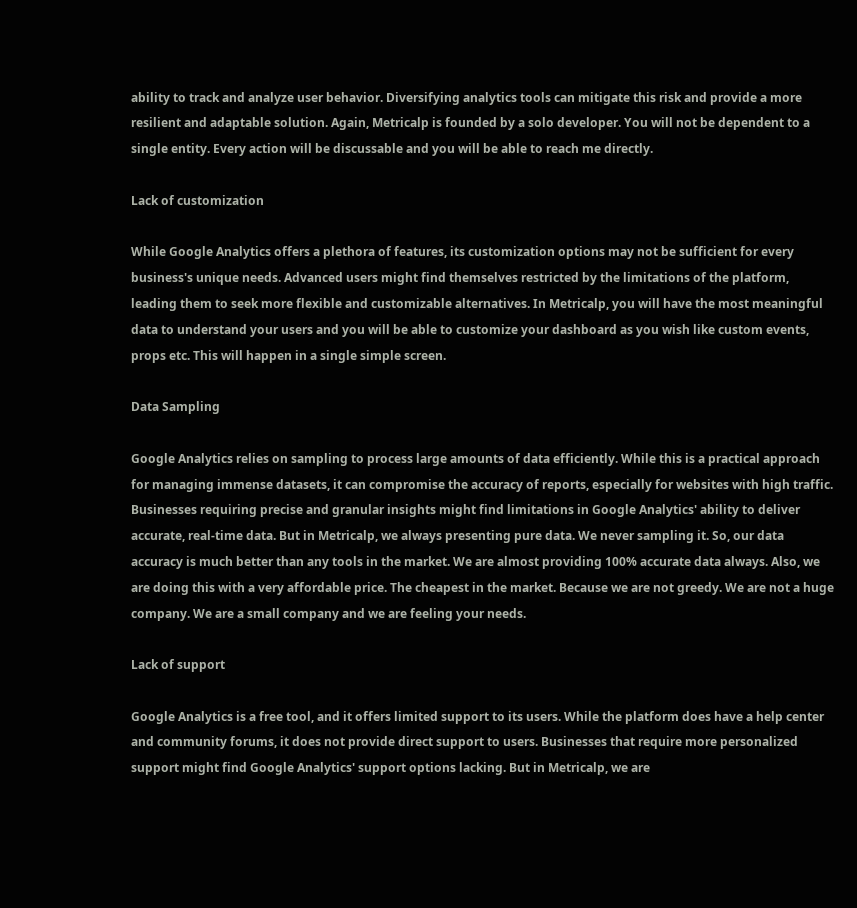ability to track and analyze user behavior. Diversifying analytics tools can mitigate this risk and provide a more resilient and adaptable solution. Again, Metricalp is founded by a solo developer. You will not be dependent to a single entity. Every action will be discussable and you will be able to reach me directly.

Lack of customization

While Google Analytics offers a plethora of features, its customization options may not be sufficient for every business's unique needs. Advanced users might find themselves restricted by the limitations of the platform, leading them to seek more flexible and customizable alternatives. In Metricalp, you will have the most meaningful data to understand your users and you will be able to customize your dashboard as you wish like custom events, props etc. This will happen in a single simple screen.

Data Sampling

Google Analytics relies on sampling to process large amounts of data efficiently. While this is a practical approach for managing immense datasets, it can compromise the accuracy of reports, especially for websites with high traffic. Businesses requiring precise and granular insights might find limitations in Google Analytics' ability to deliver accurate, real-time data. But in Metricalp, we always presenting pure data. We never sampling it. So, our data accuracy is much better than any tools in the market. We are almost providing 100% accurate data always. Also, we are doing this with a very affordable price. The cheapest in the market. Because we are not greedy. We are not a huge company. We are a small company and we are feeling your needs.

Lack of support

Google Analytics is a free tool, and it offers limited support to its users. While the platform does have a help center and community forums, it does not provide direct support to users. Businesses that require more personalized support might find Google Analytics' support options lacking. But in Metricalp, we are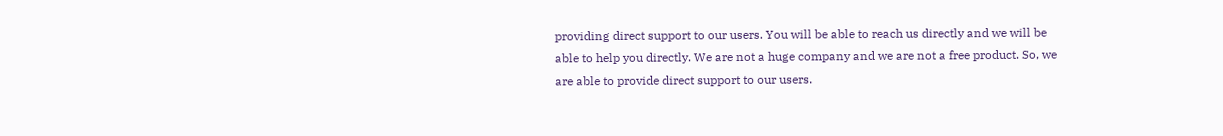providing direct support to our users. You will be able to reach us directly and we will be able to help you directly. We are not a huge company and we are not a free product. So, we are able to provide direct support to our users.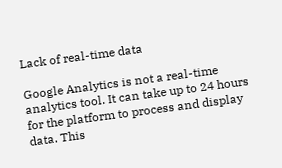Lack of real-time data

Google Analytics is not a real-time analytics tool. It can take up to 24 hours for the platform to process and display data. This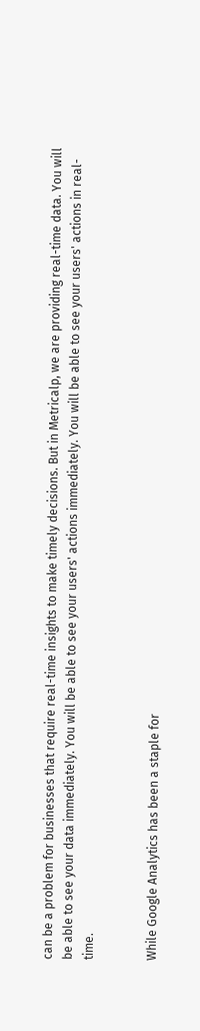can be a problem for businesses that require real-time insights to make timely decisions. But in Metricalp, we are providing real-time data. You will be able to see your data immediately. You will be able to see your users' actions immediately. You will be able to see your users' actions in real-time.


While Google Analytics has been a staple for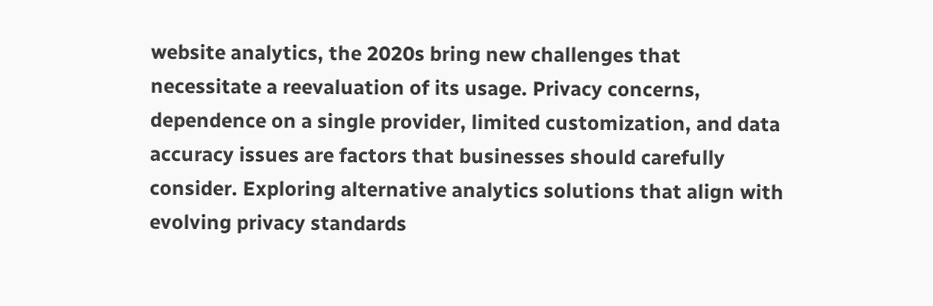website analytics, the 2020s bring new challenges that necessitate a reevaluation of its usage. Privacy concerns, dependence on a single provider, limited customization, and data accuracy issues are factors that businesses should carefully consider. Exploring alternative analytics solutions that align with evolving privacy standards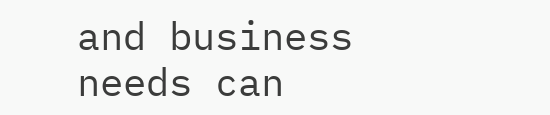and business needs can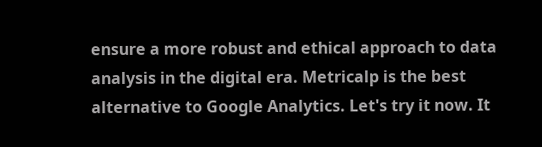ensure a more robust and ethical approach to data analysis in the digital era. Metricalp is the best alternative to Google Analytics. Let's try it now. It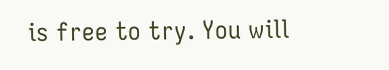is free to try. You will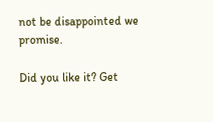not be disappointed we promise.

Did you like it? Get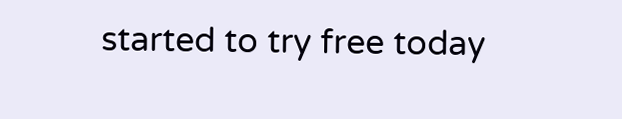started to try free today